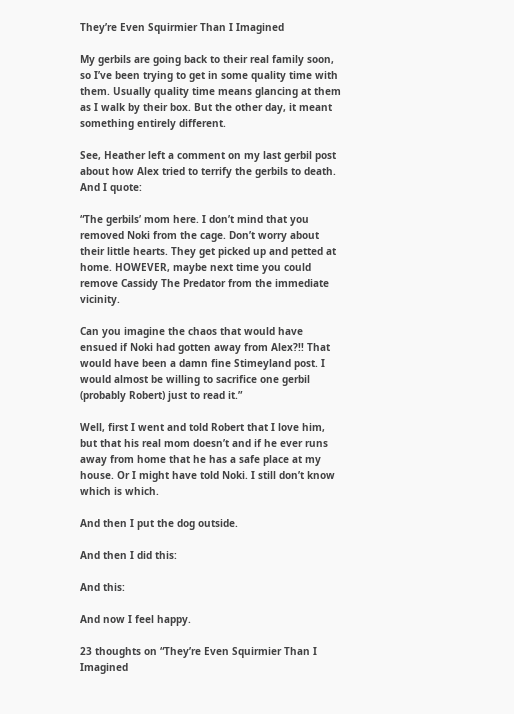They’re Even Squirmier Than I Imagined

My gerbils are going back to their real family soon, so I’ve been trying to get in some quality time with them. Usually quality time means glancing at them as I walk by their box. But the other day, it meant something entirely different.

See, Heather left a comment on my last gerbil post about how Alex tried to terrify the gerbils to death. And I quote:

“The gerbils’ mom here. I don’t mind that you removed Noki from the cage. Don’t worry about their little hearts. They get picked up and petted at home. HOWEVER, maybe next time you could remove Cassidy The Predator from the immediate vicinity.

Can you imagine the chaos that would have ensued if Noki had gotten away from Alex?!! That would have been a damn fine Stimeyland post. I would almost be willing to sacrifice one gerbil (probably Robert) just to read it.”

Well, first I went and told Robert that I love him, but that his real mom doesn’t and if he ever runs away from home that he has a safe place at my house. Or I might have told Noki. I still don’t know which is which.

And then I put the dog outside.

And then I did this:

And this:

And now I feel happy.

23 thoughts on “They’re Even Squirmier Than I Imagined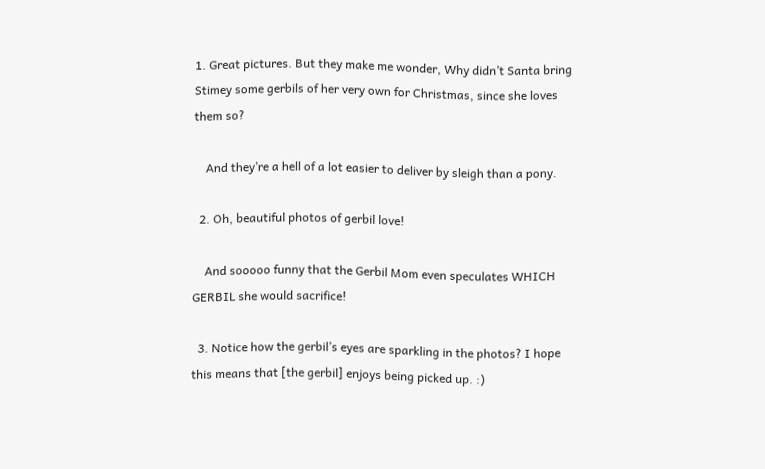1. Great pictures. But they make me wonder, Why didn’t Santa bring Stimey some gerbils of her very own for Christmas, since she loves them so?

    And they’re a hell of a lot easier to deliver by sleigh than a pony.

  2. Oh, beautiful photos of gerbil love!

    And sooooo funny that the Gerbil Mom even speculates WHICH GERBIL she would sacrifice!

  3. Notice how the gerbil’s eyes are sparkling in the photos? I hope this means that [the gerbil] enjoys being picked up. :)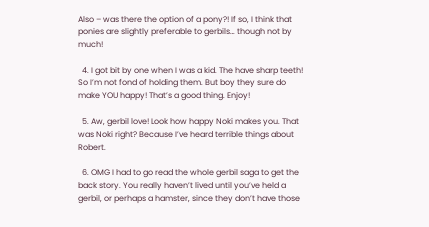Also – was there the option of a pony?! If so, I think that ponies are slightly preferable to gerbils… though not by much!

  4. I got bit by one when I was a kid. The have sharp teeth! So I’m not fond of holding them. But boy they sure do make YOU happy! That’s a good thing. Enjoy!

  5. Aw, gerbil love! Look how happy Noki makes you. That was Noki right? Because I’ve heard terrible things about Robert.

  6. OMG I had to go read the whole gerbil saga to get the back story. You really haven’t lived until you’ve held a gerbil, or perhaps a hamster, since they don’t have those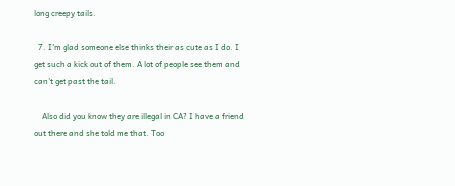long creepy tails.

  7. I’m glad someone else thinks their as cute as I do. I get such a kick out of them. A lot of people see them and can’t get past the tail.

    Also did you know they are illegal in CA? I have a friend out there and she told me that. Too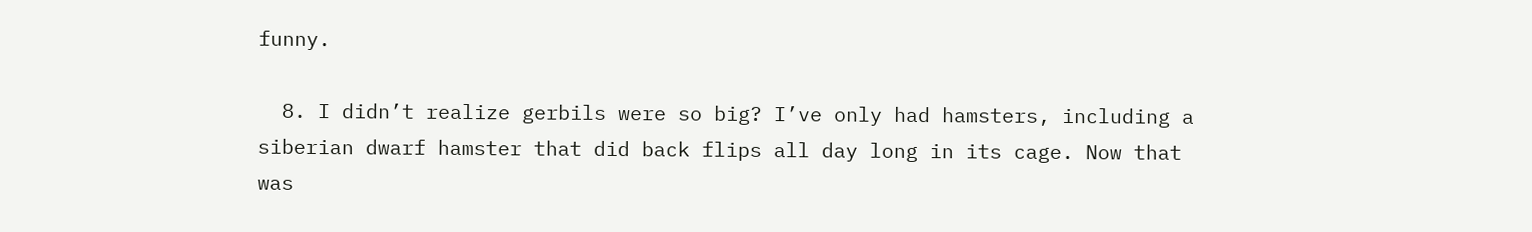funny.

  8. I didn’t realize gerbils were so big? I’ve only had hamsters, including a siberian dwarf hamster that did back flips all day long in its cage. Now that was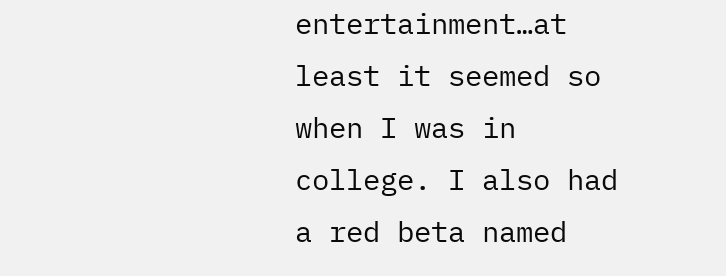entertainment…at least it seemed so when I was in college. I also had a red beta named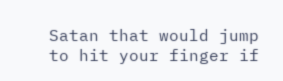Satan that would jump to hit your finger if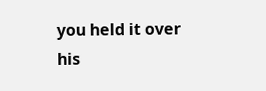you held it over his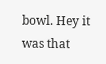bowl. Hey it was that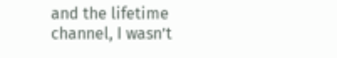and the lifetime channel, I wasn’t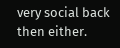very social back then either.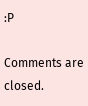:P

Comments are closed.